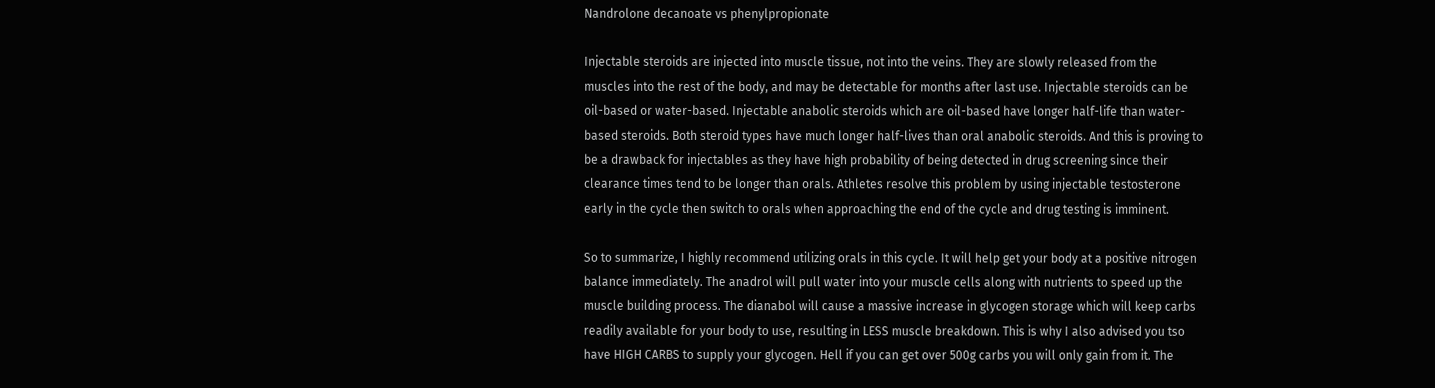Nandrolone decanoate vs phenylpropionate

Injectable steroids are injected into muscle tissue, not into the veins. They are slowly released from the muscles into the rest of the body, and may be detectable for months after last use. Injectable steroids can be oil-based or water-based. Injectable anabolic steroids which are oil-based have longer half-life than water-based steroids. Both steroid types have much longer half-lives than oral anabolic steroids. And this is proving to be a drawback for injectables as they have high probability of being detected in drug screening since their clearance times tend to be longer than orals. Athletes resolve this problem by using injectable testosterone early in the cycle then switch to orals when approaching the end of the cycle and drug testing is imminent.

So to summarize, I highly recommend utilizing orals in this cycle. It will help get your body at a positive nitrogen balance immediately. The anadrol will pull water into your muscle cells along with nutrients to speed up the muscle building process. The dianabol will cause a massive increase in glycogen storage which will keep carbs readily available for your body to use, resulting in LESS muscle breakdown. This is why I also advised you tso have HIGH CARBS to supply your glycogen. Hell if you can get over 500g carbs you will only gain from it. The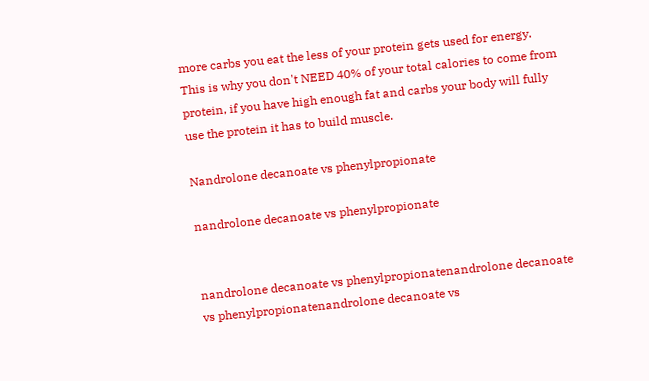more carbs you eat the less of your protein gets used for energy. This is why you don't NEED 40% of your total calories to come from protein, if you have high enough fat and carbs your body will fully use the protein it has to build muscle.

Nandrolone decanoate vs phenylpropionate

nandrolone decanoate vs phenylpropionate


nandrolone decanoate vs phenylpropionatenandrolone decanoate vs phenylpropionatenandrolone decanoate vs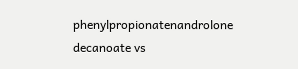phenylpropionatenandrolone decanoate vs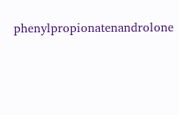phenylpropionatenandrolone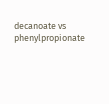decanoate vs phenylpropionate